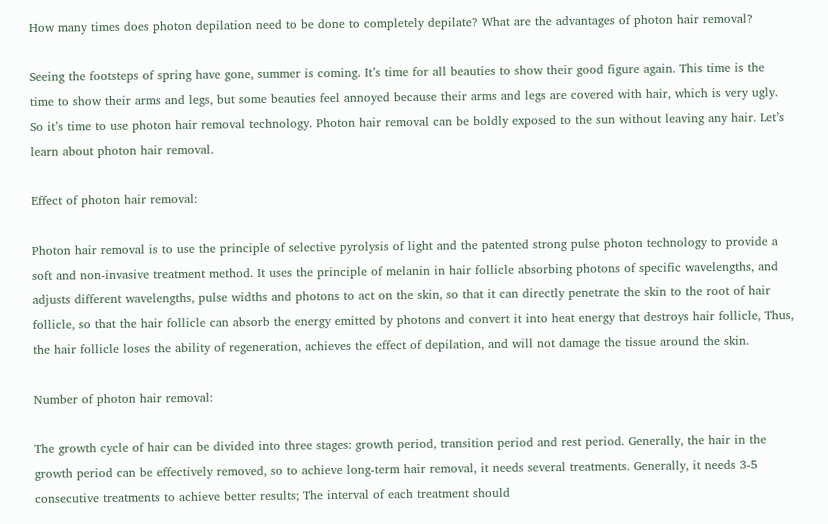How many times does photon depilation need to be done to completely depilate? What are the advantages of photon hair removal?

Seeing the footsteps of spring have gone, summer is coming. It’s time for all beauties to show their good figure again. This time is the time to show their arms and legs, but some beauties feel annoyed because their arms and legs are covered with hair, which is very ugly. So it’s time to use photon hair removal technology. Photon hair removal can be boldly exposed to the sun without leaving any hair. Let’s learn about photon hair removal.

Effect of photon hair removal:

Photon hair removal is to use the principle of selective pyrolysis of light and the patented strong pulse photon technology to provide a soft and non-invasive treatment method. It uses the principle of melanin in hair follicle absorbing photons of specific wavelengths, and adjusts different wavelengths, pulse widths and photons to act on the skin, so that it can directly penetrate the skin to the root of hair follicle, so that the hair follicle can absorb the energy emitted by photons and convert it into heat energy that destroys hair follicle, Thus, the hair follicle loses the ability of regeneration, achieves the effect of depilation, and will not damage the tissue around the skin.

Number of photon hair removal:

The growth cycle of hair can be divided into three stages: growth period, transition period and rest period. Generally, the hair in the growth period can be effectively removed, so to achieve long-term hair removal, it needs several treatments. Generally, it needs 3-5 consecutive treatments to achieve better results; The interval of each treatment should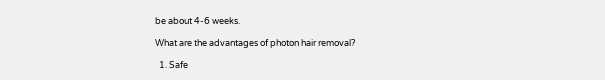be about 4-6 weeks.

What are the advantages of photon hair removal?

  1. Safe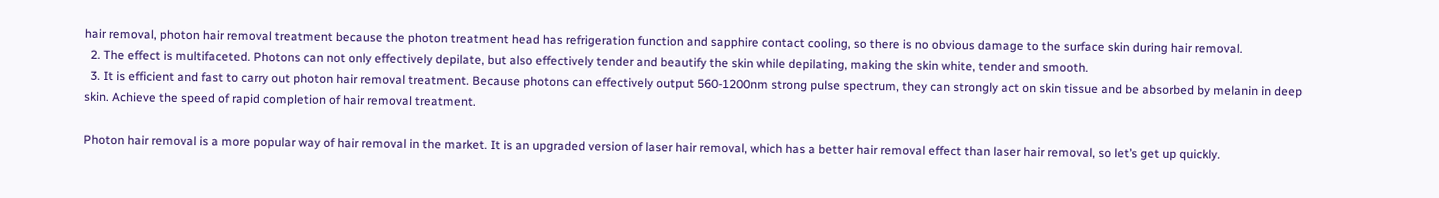hair removal, photon hair removal treatment because the photon treatment head has refrigeration function and sapphire contact cooling, so there is no obvious damage to the surface skin during hair removal.
  2. The effect is multifaceted. Photons can not only effectively depilate, but also effectively tender and beautify the skin while depilating, making the skin white, tender and smooth.
  3. It is efficient and fast to carry out photon hair removal treatment. Because photons can effectively output 560-1200nm strong pulse spectrum, they can strongly act on skin tissue and be absorbed by melanin in deep skin. Achieve the speed of rapid completion of hair removal treatment.

Photon hair removal is a more popular way of hair removal in the market. It is an upgraded version of laser hair removal, which has a better hair removal effect than laser hair removal, so let’s get up quickly.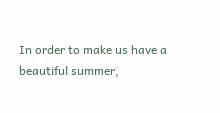In order to make us have a beautiful summer,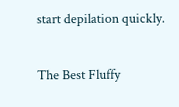start depilation quickly.

The Best Fluffy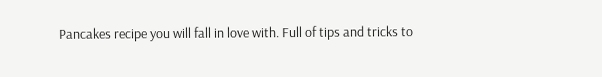Pancakes recipe you will fall in love with. Full of tips and tricks to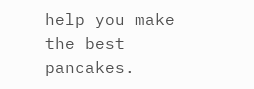help you make the best pancakes.